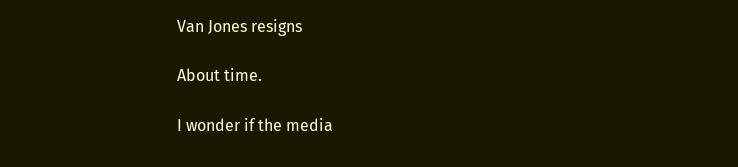Van Jones resigns

About time.

I wonder if the media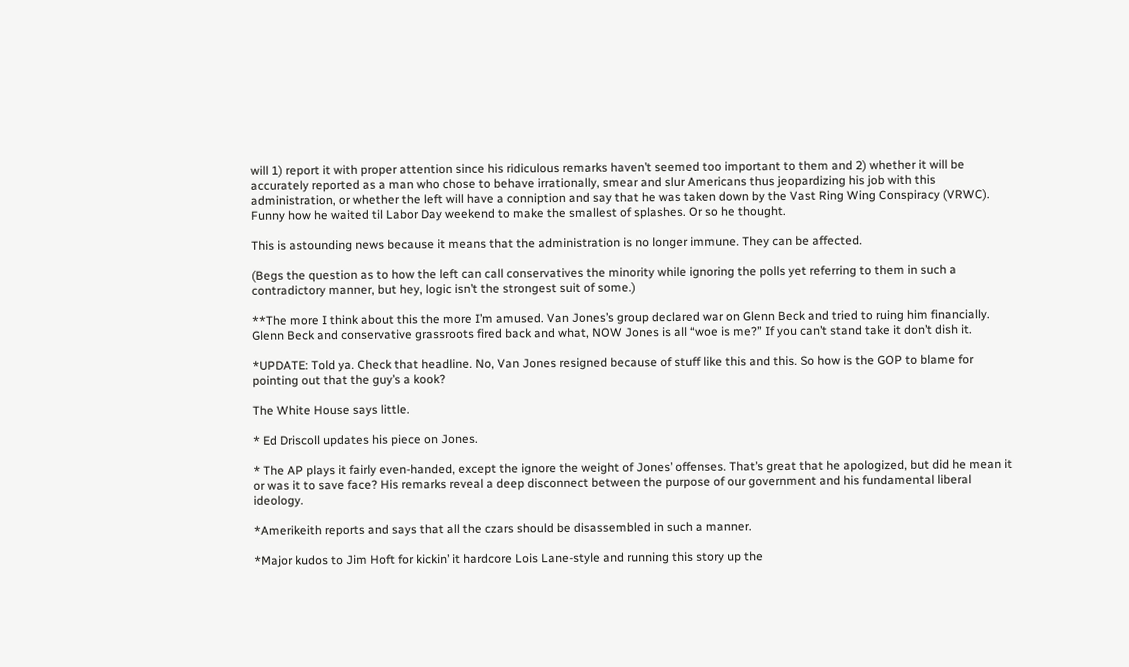will 1) report it with proper attention since his ridiculous remarks haven’t seemed too important to them and 2) whether it will be accurately reported as a man who chose to behave irrationally, smear and slur Americans thus jeopardizing his job with this administration, or whether the left will have a conniption and say that he was taken down by the Vast Ring Wing Conspiracy (VRWC). Funny how he waited til Labor Day weekend to make the smallest of splashes. Or so he thought.

This is astounding news because it means that the administration is no longer immune. They can be affected.

(Begs the question as to how the left can call conservatives the minority while ignoring the polls yet referring to them in such a contradictory manner, but hey, logic isn’t the strongest suit of some.)

**The more I think about this the more I’m amused. Van Jones’s group declared war on Glenn Beck and tried to ruing him financially. Glenn Beck and conservative grassroots fired back and what, NOW Jones is all “woe is me?” If you can’t stand take it don’t dish it.

*UPDATE: Told ya. Check that headline. No, Van Jones resigned because of stuff like this and this. So how is the GOP to blame for pointing out that the guy’s a kook?

The White House says little.

* Ed Driscoll updates his piece on Jones.

* The AP plays it fairly even-handed, except the ignore the weight of Jones’ offenses. That’s great that he apologized, but did he mean it or was it to save face? His remarks reveal a deep disconnect between the purpose of our government and his fundamental liberal ideology.

*Amerikeith reports and says that all the czars should be disassembled in such a manner.

*Major kudos to Jim Hoft for kickin’ it hardcore Lois Lane-style and running this story up the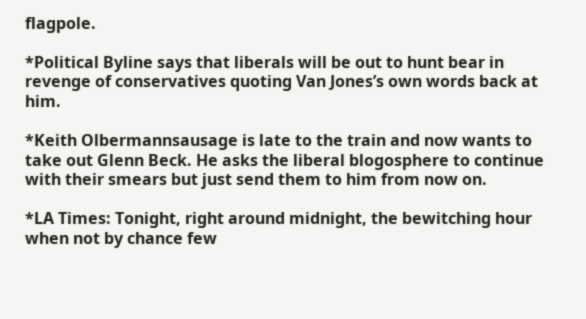flagpole.

*Political Byline says that liberals will be out to hunt bear in revenge of conservatives quoting Van Jones’s own words back at him.

*Keith Olbermannsausage is late to the train and now wants to take out Glenn Beck. He asks the liberal blogosphere to continue with their smears but just send them to him from now on.

*LA Times: Tonight, right around midnight, the bewitching hour when not by chance few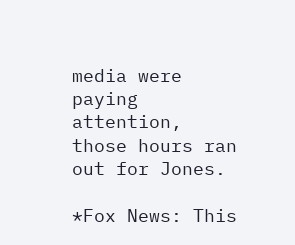media were paying attention, those hours ran out for Jones.

*Fox News: This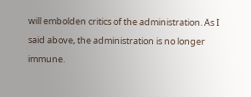will embolden critics of the administration. As I said above, the administration is no longer immune.